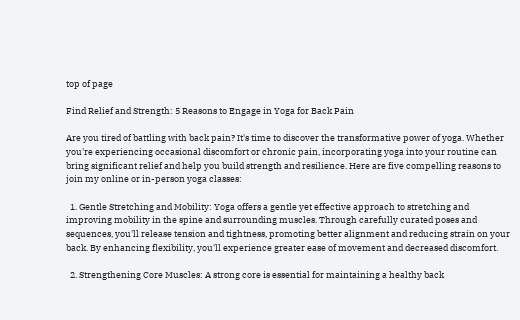top of page

Find Relief and Strength: 5 Reasons to Engage in Yoga for Back Pain

Are you tired of battling with back pain? It's time to discover the transformative power of yoga. Whether you're experiencing occasional discomfort or chronic pain, incorporating yoga into your routine can bring significant relief and help you build strength and resilience. Here are five compelling reasons to join my online or in-person yoga classes:

  1. Gentle Stretching and Mobility: Yoga offers a gentle yet effective approach to stretching and improving mobility in the spine and surrounding muscles. Through carefully curated poses and sequences, you'll release tension and tightness, promoting better alignment and reducing strain on your back. By enhancing flexibility, you'll experience greater ease of movement and decreased discomfort.

  2. Strengthening Core Muscles: A strong core is essential for maintaining a healthy back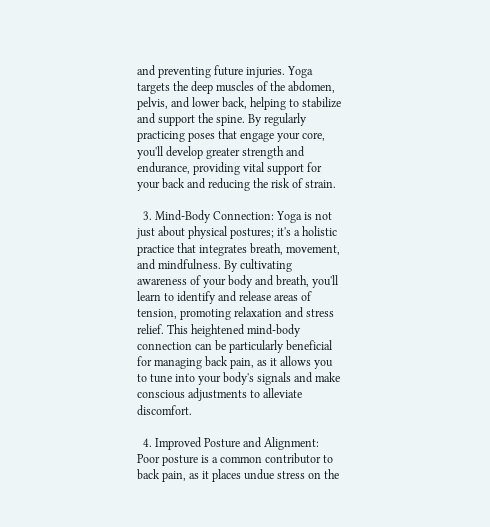and preventing future injuries. Yoga targets the deep muscles of the abdomen, pelvis, and lower back, helping to stabilize and support the spine. By regularly practicing poses that engage your core, you'll develop greater strength and endurance, providing vital support for your back and reducing the risk of strain.

  3. Mind-Body Connection: Yoga is not just about physical postures; it's a holistic practice that integrates breath, movement, and mindfulness. By cultivating awareness of your body and breath, you'll learn to identify and release areas of tension, promoting relaxation and stress relief. This heightened mind-body connection can be particularly beneficial for managing back pain, as it allows you to tune into your body's signals and make conscious adjustments to alleviate discomfort.

  4. Improved Posture and Alignment: Poor posture is a common contributor to back pain, as it places undue stress on the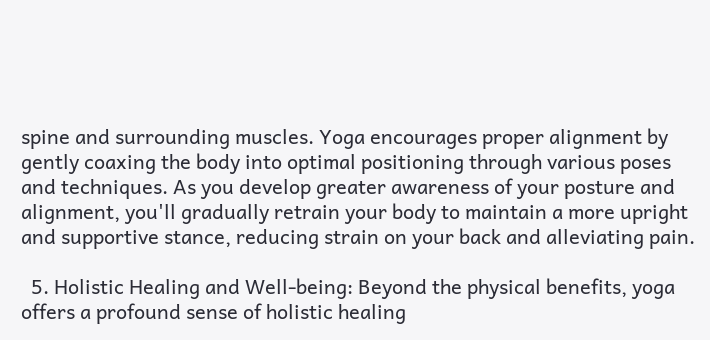spine and surrounding muscles. Yoga encourages proper alignment by gently coaxing the body into optimal positioning through various poses and techniques. As you develop greater awareness of your posture and alignment, you'll gradually retrain your body to maintain a more upright and supportive stance, reducing strain on your back and alleviating pain.

  5. Holistic Healing and Well-being: Beyond the physical benefits, yoga offers a profound sense of holistic healing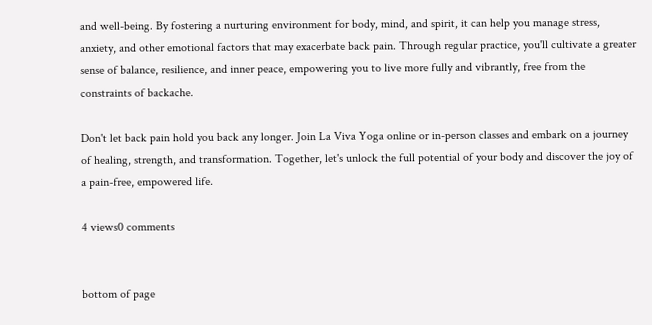and well-being. By fostering a nurturing environment for body, mind, and spirit, it can help you manage stress, anxiety, and other emotional factors that may exacerbate back pain. Through regular practice, you'll cultivate a greater sense of balance, resilience, and inner peace, empowering you to live more fully and vibrantly, free from the constraints of backache.

Don't let back pain hold you back any longer. Join La Viva Yoga online or in-person classes and embark on a journey of healing, strength, and transformation. Together, let's unlock the full potential of your body and discover the joy of a pain-free, empowered life.

4 views0 comments


bottom of page